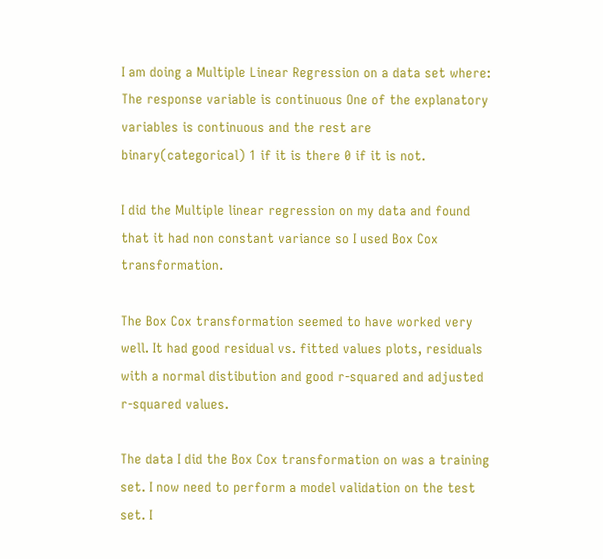I am doing a Multiple Linear Regression on a data set where: The response variable is continuous One of the explanatory variables is continuous and the rest are binary(categorical) 1 if it is there 0 if it is not.

I did the Multiple linear regression on my data and found that it had non constant variance so I used Box Cox transformation.

The Box Cox transformation seemed to have worked very well. It had good residual vs. fitted values plots, residuals with a normal distibution and good r-squared and adjusted r-squared values.

The data I did the Box Cox transformation on was a training set. I now need to perform a model validation on the test set. I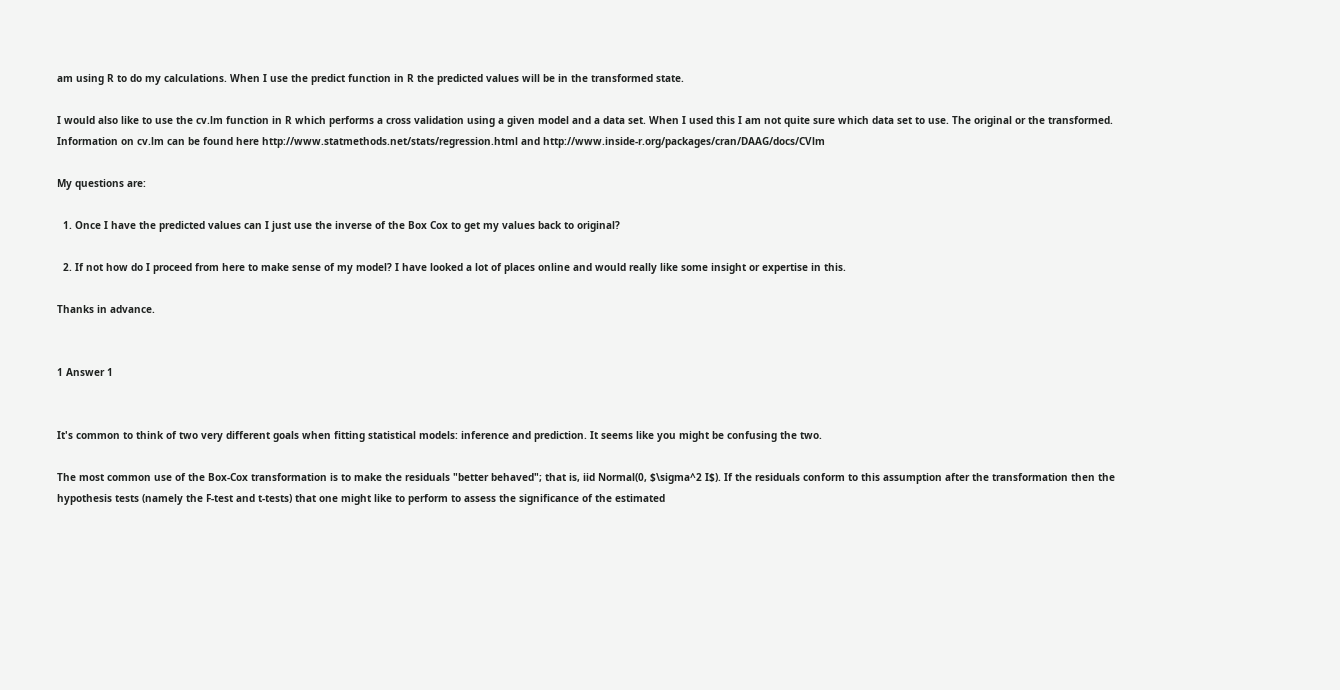am using R to do my calculations. When I use the predict function in R the predicted values will be in the transformed state.

I would also like to use the cv.lm function in R which performs a cross validation using a given model and a data set. When I used this I am not quite sure which data set to use. The original or the transformed. Information on cv.lm can be found here http://www.statmethods.net/stats/regression.html and http://www.inside-r.org/packages/cran/DAAG/docs/CVlm

My questions are:

  1. Once I have the predicted values can I just use the inverse of the Box Cox to get my values back to original?

  2. If not how do I proceed from here to make sense of my model? I have looked a lot of places online and would really like some insight or expertise in this.

Thanks in advance.


1 Answer 1


It's common to think of two very different goals when fitting statistical models: inference and prediction. It seems like you might be confusing the two.

The most common use of the Box-Cox transformation is to make the residuals "better behaved"; that is, iid Normal(0, $\sigma^2 I$). If the residuals conform to this assumption after the transformation then the hypothesis tests (namely the F-test and t-tests) that one might like to perform to assess the significance of the estimated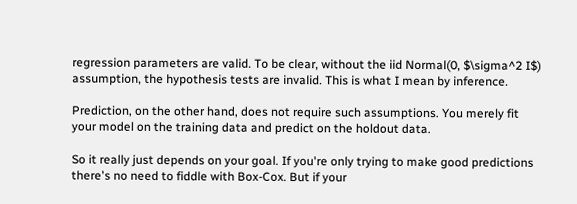regression parameters are valid. To be clear, without the iid Normal(0, $\sigma^2 I$) assumption, the hypothesis tests are invalid. This is what I mean by inference.

Prediction, on the other hand, does not require such assumptions. You merely fit your model on the training data and predict on the holdout data.

So it really just depends on your goal. If you're only trying to make good predictions there's no need to fiddle with Box-Cox. But if your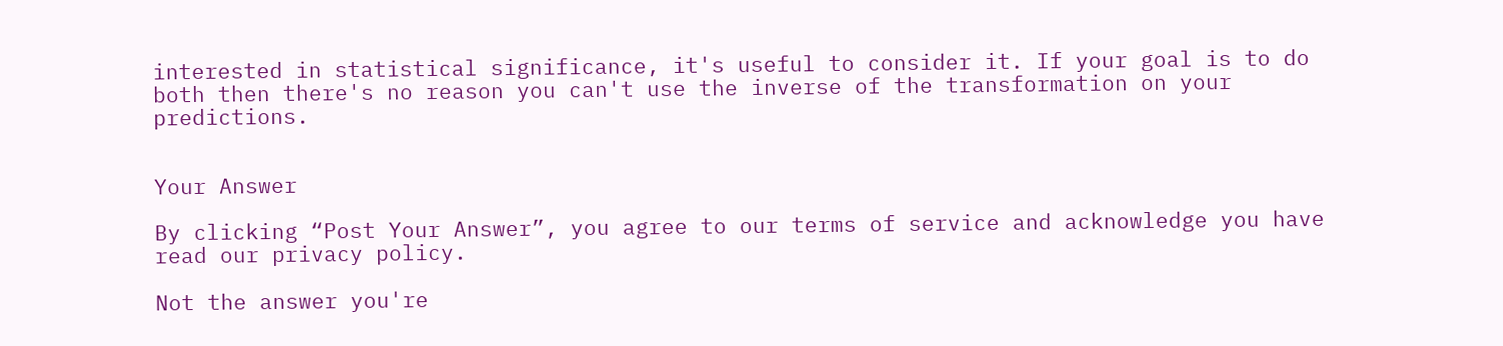interested in statistical significance, it's useful to consider it. If your goal is to do both then there's no reason you can't use the inverse of the transformation on your predictions.


Your Answer

By clicking “Post Your Answer”, you agree to our terms of service and acknowledge you have read our privacy policy.

Not the answer you're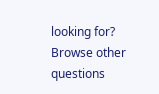looking for? Browse other questions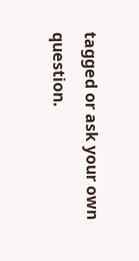tagged or ask your own question.